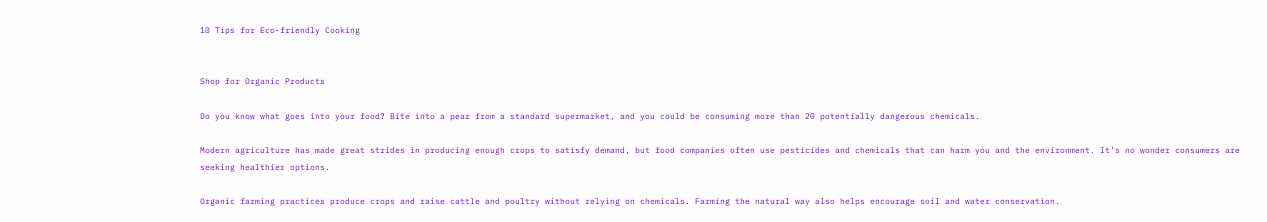10 Tips for Eco-friendly Cooking


Shop for Organic Products

Do you know what goes into your food? Bite into a pear from a standard supermarket, and you could be consuming more than 20 potentially dangerous chemicals.

Modern agriculture has made great strides in producing enough crops to satisfy demand, but food companies often use pesticides and chemicals that can harm you and the environment. It’s no wonder consumers are seeking healthier options.

Organic farming practices produce crops and raise cattle and poultry without relying on chemicals. Farming the natural way also helps encourage soil and water conservation.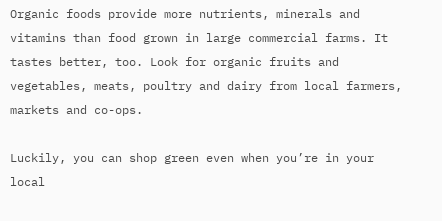Organic foods provide more nutrients, minerals and vitamins than food grown in large commercial farms. It tastes better, too. Look for organic fruits and vegetables, meats, poultry and dairy from local farmers, markets and co-ops.

Luckily, you can shop green even when you’re in your local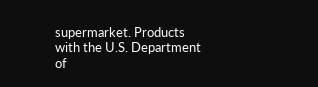supermarket. Products with the U.S. Department of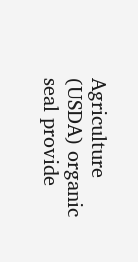Agriculture (USDA) organic seal provide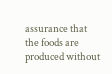assurance that the foods are produced without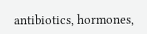antibiotics, hormones,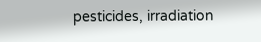pesticides, irradiation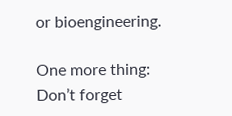or bioengineering.

One more thing: Don’t forget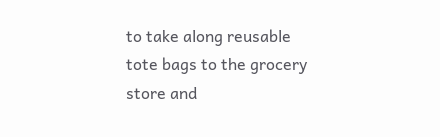to take along reusable tote bags to the grocery store and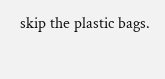skip the plastic bags.